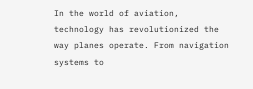In the world of aviation, technology has revolutionized the way planes operate. From navigation systems to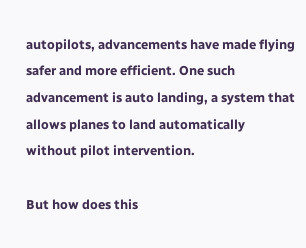autopilots, advancements have made flying safer and more efficient. One such advancement is auto landing, a system that allows planes to land automatically without pilot intervention.

But how does this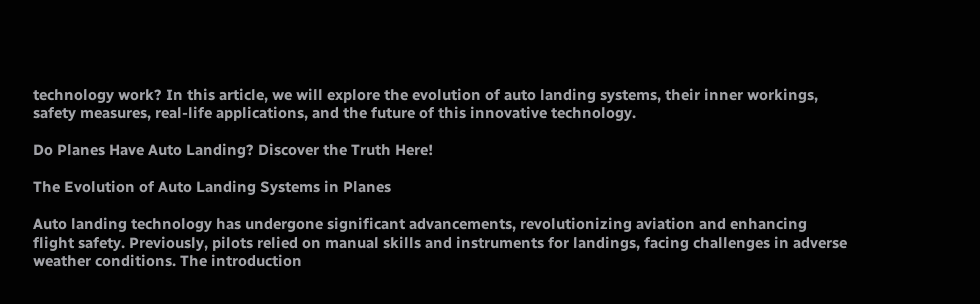technology work? In this article, we will explore the evolution of auto landing systems, their inner workings, safety measures, real-life applications, and the future of this innovative technology.

Do Planes Have Auto Landing? Discover the Truth Here!

The Evolution of Auto Landing Systems in Planes

Auto landing technology has undergone significant advancements, revolutionizing aviation and enhancing flight safety. Previously, pilots relied on manual skills and instruments for landings, facing challenges in adverse weather conditions. The introduction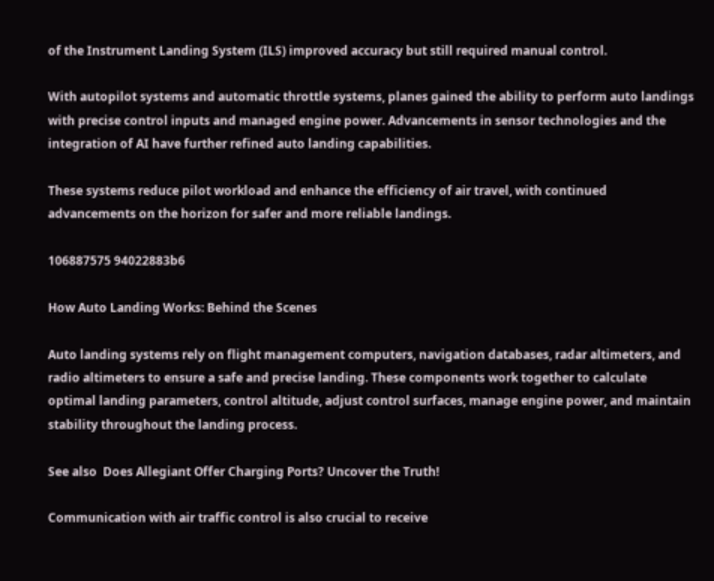of the Instrument Landing System (ILS) improved accuracy but still required manual control.

With autopilot systems and automatic throttle systems, planes gained the ability to perform auto landings with precise control inputs and managed engine power. Advancements in sensor technologies and the integration of AI have further refined auto landing capabilities.

These systems reduce pilot workload and enhance the efficiency of air travel, with continued advancements on the horizon for safer and more reliable landings.

106887575 94022883b6

How Auto Landing Works: Behind the Scenes

Auto landing systems rely on flight management computers, navigation databases, radar altimeters, and radio altimeters to ensure a safe and precise landing. These components work together to calculate optimal landing parameters, control altitude, adjust control surfaces, manage engine power, and maintain stability throughout the landing process.

See also  Does Allegiant Offer Charging Ports? Uncover the Truth!

Communication with air traffic control is also crucial to receive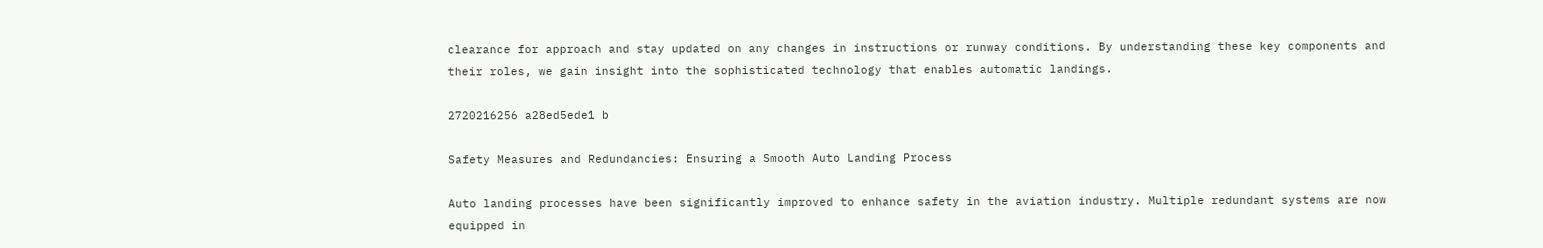clearance for approach and stay updated on any changes in instructions or runway conditions. By understanding these key components and their roles, we gain insight into the sophisticated technology that enables automatic landings.

2720216256 a28ed5ede1 b

Safety Measures and Redundancies: Ensuring a Smooth Auto Landing Process

Auto landing processes have been significantly improved to enhance safety in the aviation industry. Multiple redundant systems are now equipped in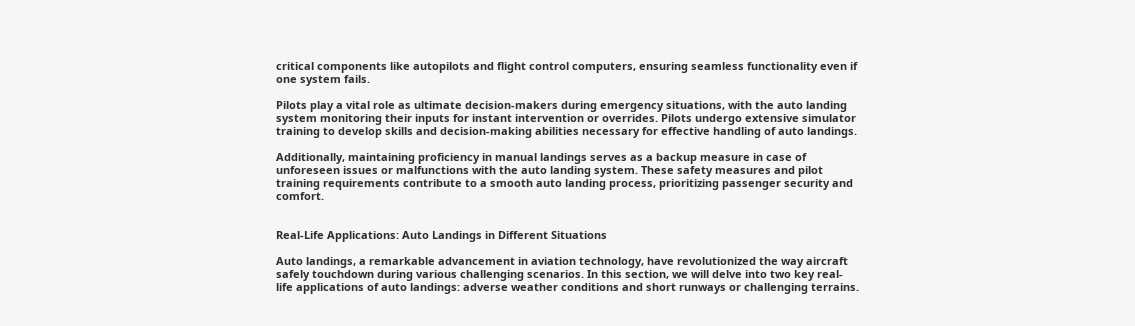critical components like autopilots and flight control computers, ensuring seamless functionality even if one system fails.

Pilots play a vital role as ultimate decision-makers during emergency situations, with the auto landing system monitoring their inputs for instant intervention or overrides. Pilots undergo extensive simulator training to develop skills and decision-making abilities necessary for effective handling of auto landings.

Additionally, maintaining proficiency in manual landings serves as a backup measure in case of unforeseen issues or malfunctions with the auto landing system. These safety measures and pilot training requirements contribute to a smooth auto landing process, prioritizing passenger security and comfort.


Real-Life Applications: Auto Landings in Different Situations

Auto landings, a remarkable advancement in aviation technology, have revolutionized the way aircraft safely touchdown during various challenging scenarios. In this section, we will delve into two key real-life applications of auto landings: adverse weather conditions and short runways or challenging terrains.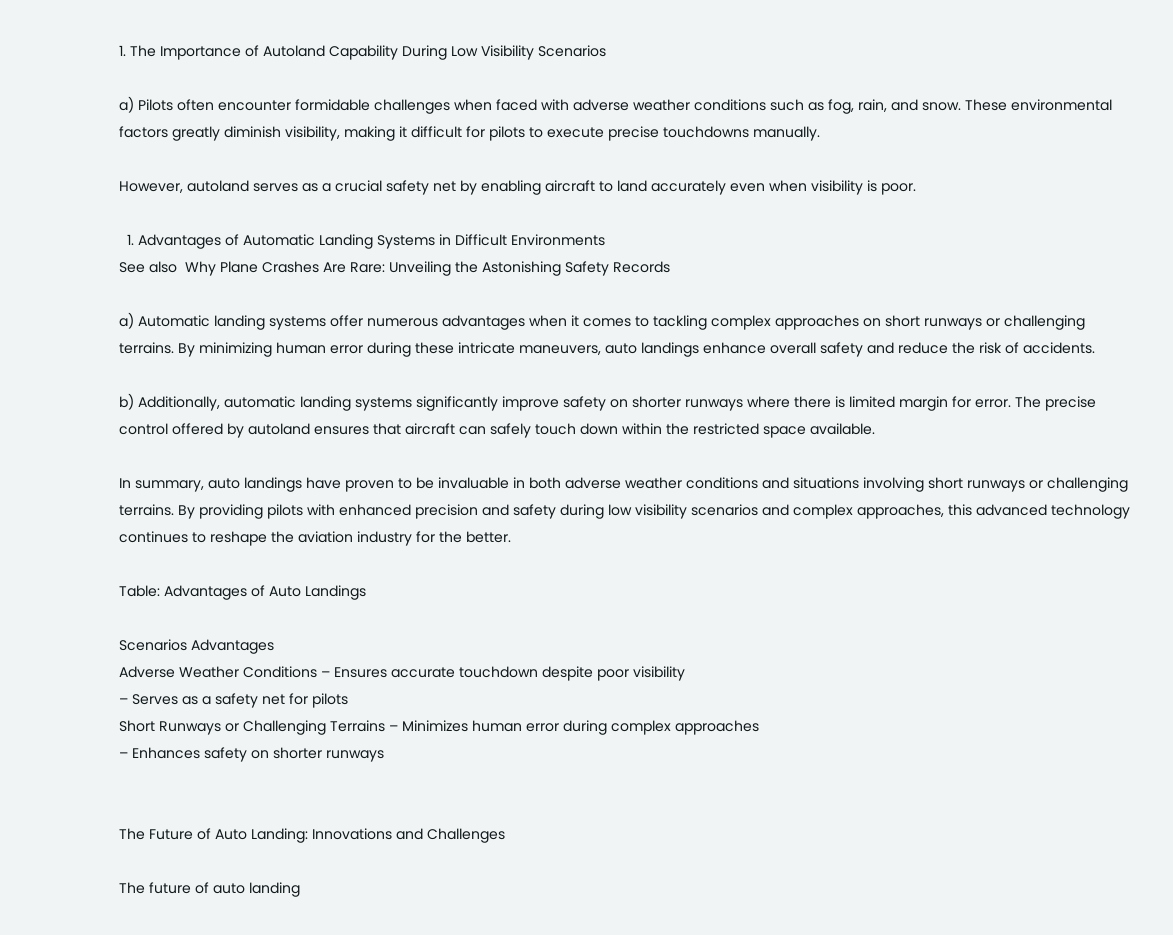1. The Importance of Autoland Capability During Low Visibility Scenarios

a) Pilots often encounter formidable challenges when faced with adverse weather conditions such as fog, rain, and snow. These environmental factors greatly diminish visibility, making it difficult for pilots to execute precise touchdowns manually.

However, autoland serves as a crucial safety net by enabling aircraft to land accurately even when visibility is poor.

  1. Advantages of Automatic Landing Systems in Difficult Environments
See also  Why Plane Crashes Are Rare: Unveiling the Astonishing Safety Records

a) Automatic landing systems offer numerous advantages when it comes to tackling complex approaches on short runways or challenging terrains. By minimizing human error during these intricate maneuvers, auto landings enhance overall safety and reduce the risk of accidents.

b) Additionally, automatic landing systems significantly improve safety on shorter runways where there is limited margin for error. The precise control offered by autoland ensures that aircraft can safely touch down within the restricted space available.

In summary, auto landings have proven to be invaluable in both adverse weather conditions and situations involving short runways or challenging terrains. By providing pilots with enhanced precision and safety during low visibility scenarios and complex approaches, this advanced technology continues to reshape the aviation industry for the better.

Table: Advantages of Auto Landings

Scenarios Advantages
Adverse Weather Conditions – Ensures accurate touchdown despite poor visibility
– Serves as a safety net for pilots
Short Runways or Challenging Terrains – Minimizes human error during complex approaches
– Enhances safety on shorter runways


The Future of Auto Landing: Innovations and Challenges

The future of auto landing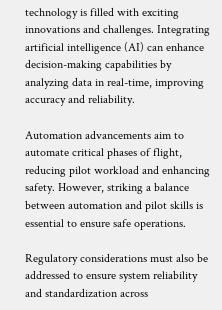technology is filled with exciting innovations and challenges. Integrating artificial intelligence (AI) can enhance decision-making capabilities by analyzing data in real-time, improving accuracy and reliability.

Automation advancements aim to automate critical phases of flight, reducing pilot workload and enhancing safety. However, striking a balance between automation and pilot skills is essential to ensure safe operations.

Regulatory considerations must also be addressed to ensure system reliability and standardization across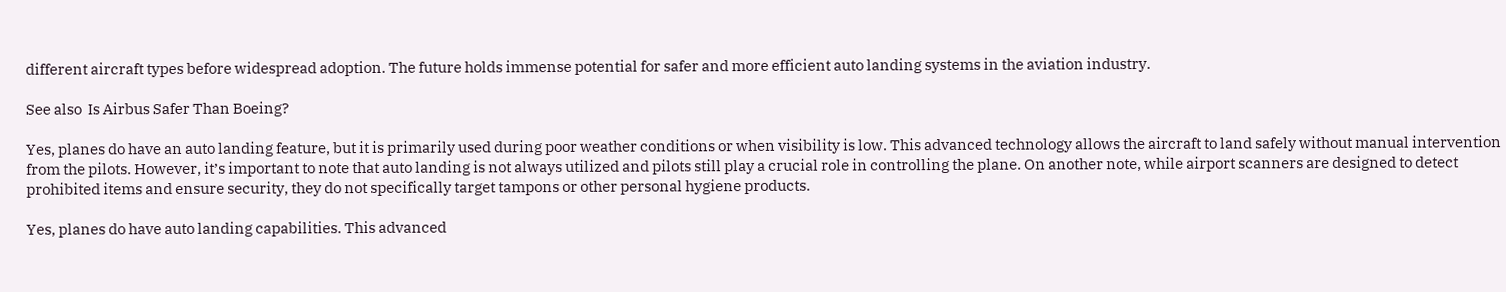different aircraft types before widespread adoption. The future holds immense potential for safer and more efficient auto landing systems in the aviation industry.

See also  Is Airbus Safer Than Boeing?

Yes, planes do have an auto landing feature, but it is primarily used during poor weather conditions or when visibility is low. This advanced technology allows the aircraft to land safely without manual intervention from the pilots. However, it’s important to note that auto landing is not always utilized and pilots still play a crucial role in controlling the plane. On another note, while airport scanners are designed to detect prohibited items and ensure security, they do not specifically target tampons or other personal hygiene products.

Yes, planes do have auto landing capabilities. This advanced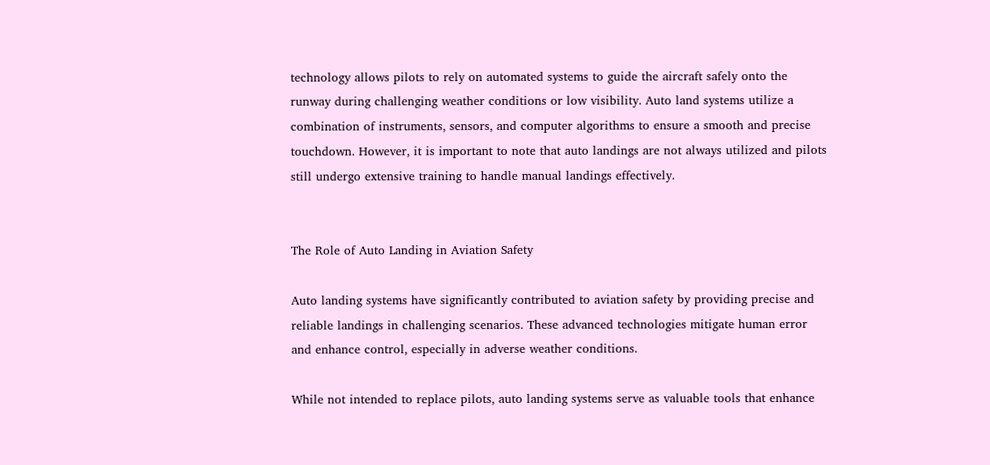technology allows pilots to rely on automated systems to guide the aircraft safely onto the runway during challenging weather conditions or low visibility. Auto land systems utilize a combination of instruments, sensors, and computer algorithms to ensure a smooth and precise touchdown. However, it is important to note that auto landings are not always utilized and pilots still undergo extensive training to handle manual landings effectively.


The Role of Auto Landing in Aviation Safety

Auto landing systems have significantly contributed to aviation safety by providing precise and reliable landings in challenging scenarios. These advanced technologies mitigate human error and enhance control, especially in adverse weather conditions.

While not intended to replace pilots, auto landing systems serve as valuable tools that enhance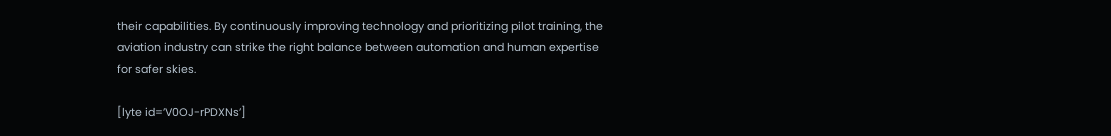their capabilities. By continuously improving technology and prioritizing pilot training, the aviation industry can strike the right balance between automation and human expertise for safer skies.

[lyte id=’V0OJ-rPDXNs’]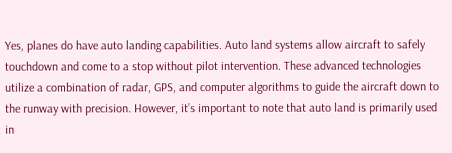Yes, planes do have auto landing capabilities. Auto land systems allow aircraft to safely touchdown and come to a stop without pilot intervention. These advanced technologies utilize a combination of radar, GPS, and computer algorithms to guide the aircraft down to the runway with precision. However, it’s important to note that auto land is primarily used in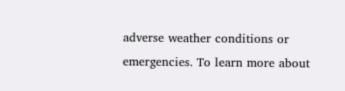adverse weather conditions or emergencies. To learn more about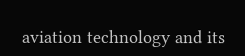aviation technology and its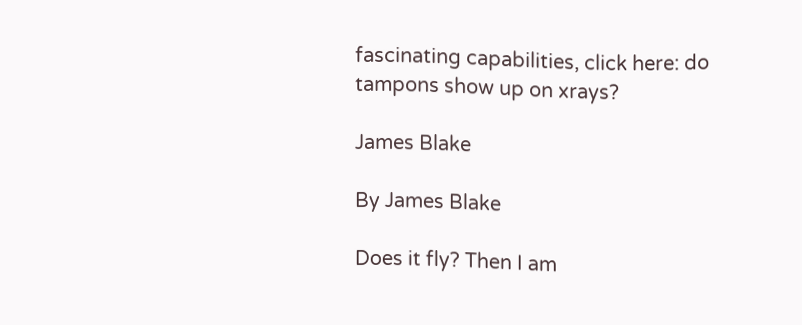fascinating capabilities, click here: do tampons show up on xrays?

James Blake

By James Blake

Does it fly? Then I am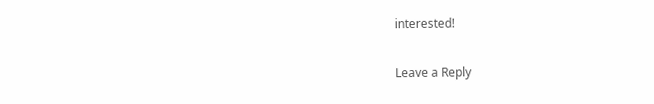interested!

Leave a Reply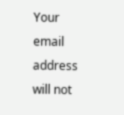Your email address will not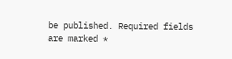be published. Required fields are marked *